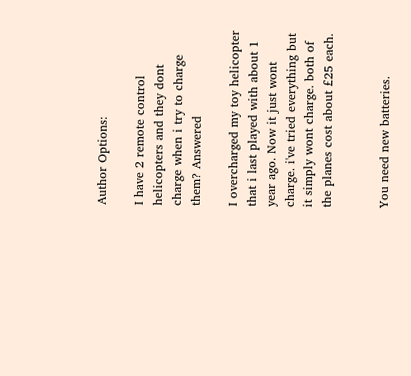Author Options:

I have 2 remote control helicopters and they dont charge when i try to charge them? Answered

I overcharged my toy helicopter that i last played with about 1 year ago. Now it just wont charge. i've tried everything but it simply wont charge. both of the planes cost about £25 each.


You need new batteries.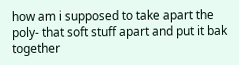how am i supposed to take apart the poly- that soft stuff apart and put it bak together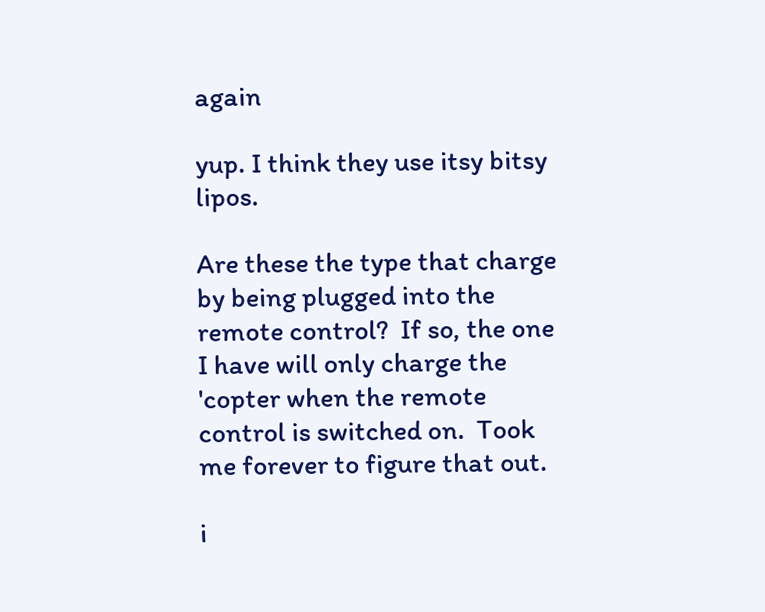again

yup. I think they use itsy bitsy  lipos.

Are these the type that charge by being plugged into the remote control?  If so, the one I have will only charge the 'copter when the remote control is switched on.  Took me forever to figure that out.

i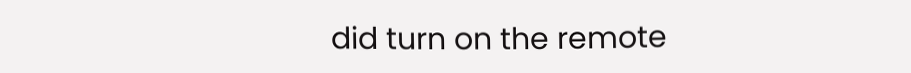did turn on the remote